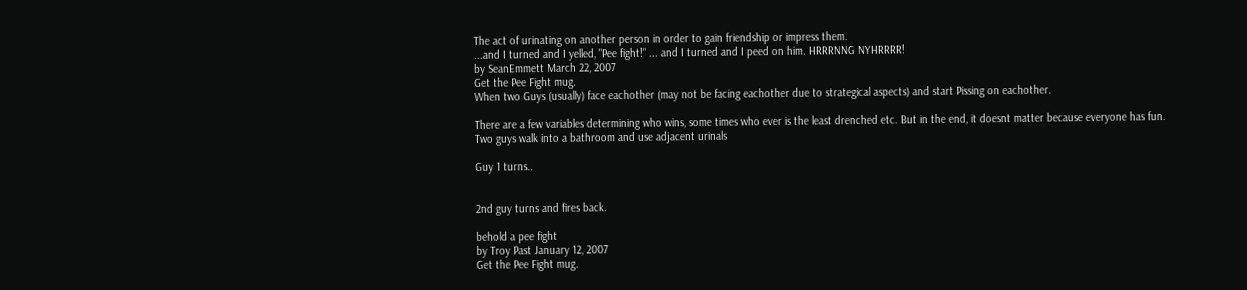The act of urinating on another person in order to gain friendship or impress them.
...and I turned and I yelled, "Pee fight!" ... and I turned and I peed on him. HRRRNNG NYHRRRR!
by SeanEmmett March 22, 2007
Get the Pee Fight mug.
When two Guys (usually) face eachother (may not be facing eachother due to strategical aspects) and start Pissing on eachother.

There are a few variables determining who wins, some times who ever is the least drenched etc. But in the end, it doesnt matter because everyone has fun.
Two guys walk into a bathroom and use adjacent urinals

Guy 1 turns..


2nd guy turns and fires back.

behold a pee fight
by Troy Past January 12, 2007
Get the Pee Fight mug.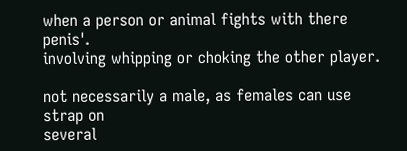when a person or animal fights with there penis'.
involving whipping or choking the other player.

not necessarily a male, as females can use strap on
several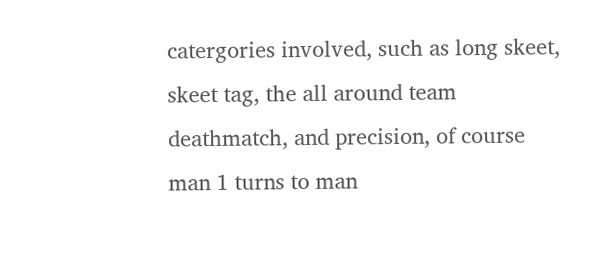catergories involved, such as long skeet, skeet tag, the all around team deathmatch, and precision, of course
man 1 turns to man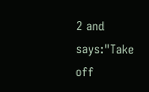2 and says:"Take off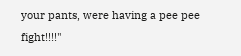your pants, were having a pee pee fight!!!!"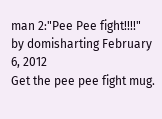man 2:"Pee Pee fight!!!!"
by domisharting February 6, 2012
Get the pee pee fight mug.